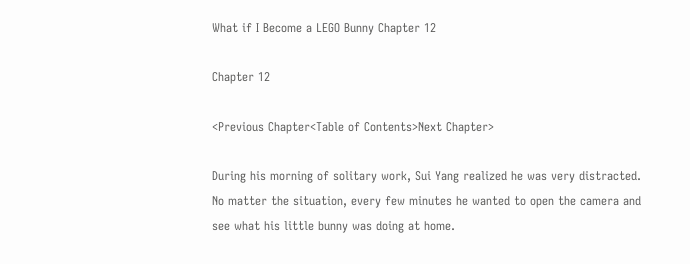What if I Become a LEGO Bunny Chapter 12

Chapter 12

<Previous Chapter<Table of Contents>Next Chapter>

During his morning of solitary work, Sui Yang realized he was very distracted. No matter the situation, every few minutes he wanted to open the camera and see what his little bunny was doing at home.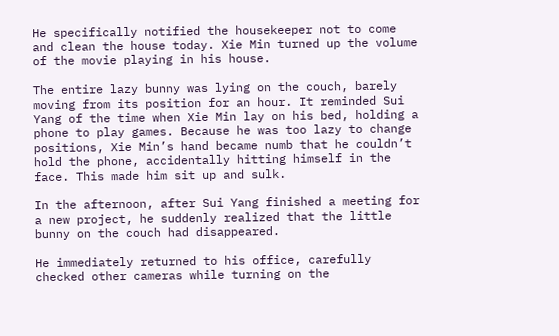He specifically notified the housekeeper not to come and clean the house today. Xie Min turned up the volume of the movie playing in his house.

The entire lazy bunny was lying on the couch, barely moving from its position for an hour. It reminded Sui Yang of the time when Xie Min lay on his bed, holding a phone to play games. Because he was too lazy to change positions, Xie Min’s hand became numb that he couldn’t hold the phone, accidentally hitting himself in the face. This made him sit up and sulk.

In the afternoon, after Sui Yang finished a meeting for a new project, he suddenly realized that the little bunny on the couch had disappeared.

He immediately returned to his office, carefully checked other cameras while turning on the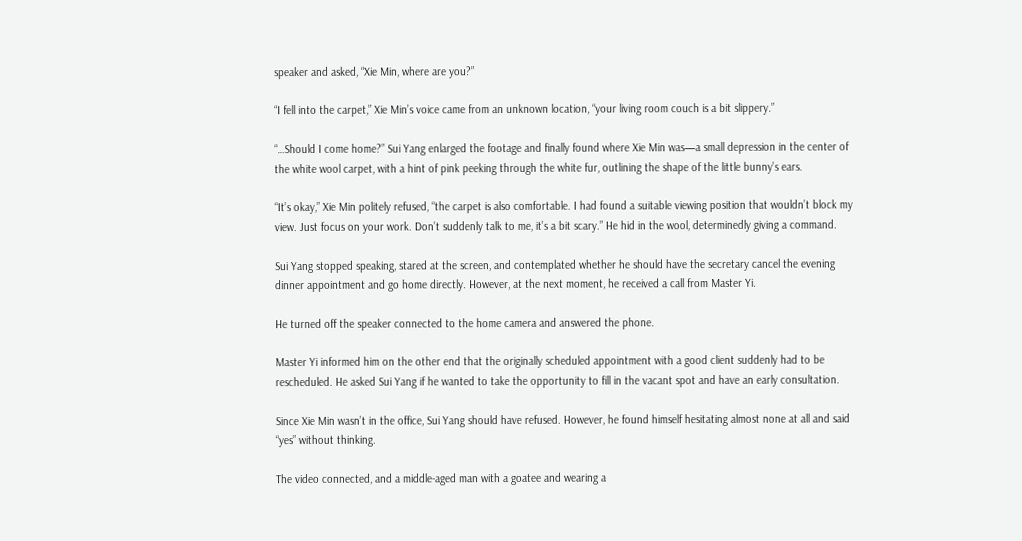speaker and asked, “Xie Min, where are you?”

“I fell into the carpet,” Xie Min’s voice came from an unknown location, “your living room couch is a bit slippery.”

“…Should I come home?” Sui Yang enlarged the footage and finally found where Xie Min was—a small depression in the center of the white wool carpet, with a hint of pink peeking through the white fur, outlining the shape of the little bunny’s ears.

“It’s okay,” Xie Min politely refused, “the carpet is also comfortable. I had found a suitable viewing position that wouldn’t block my view. Just focus on your work. Don’t suddenly talk to me, it’s a bit scary.” He hid in the wool, determinedly giving a command.

Sui Yang stopped speaking, stared at the screen, and contemplated whether he should have the secretary cancel the evening dinner appointment and go home directly. However, at the next moment, he received a call from Master Yi.

He turned off the speaker connected to the home camera and answered the phone.

Master Yi informed him on the other end that the originally scheduled appointment with a good client suddenly had to be rescheduled. He asked Sui Yang if he wanted to take the opportunity to fill in the vacant spot and have an early consultation.

Since Xie Min wasn’t in the office, Sui Yang should have refused. However, he found himself hesitating almost none at all and said “yes” without thinking.

The video connected, and a middle-aged man with a goatee and wearing a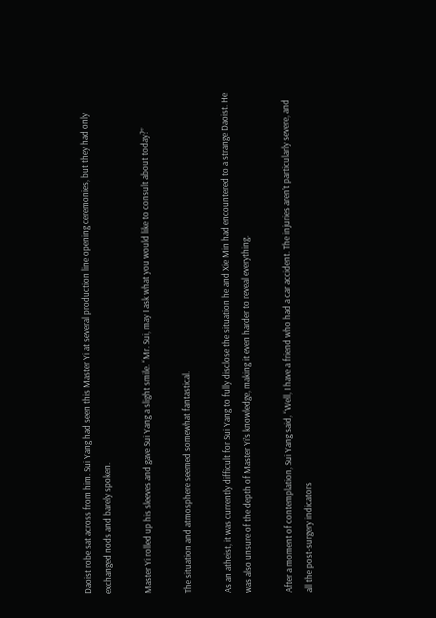Daoist robe sat across from him. Sui Yang had seen this Master Yi at several production line opening ceremonies, but they had only exchanged nods and barely spoken.

Master Yi rolled up his sleeves and gave Sui Yang a slight smile. “Mr. Sui, may I ask what you would like to consult about today?”

The situation and atmosphere seemed somewhat fantastical.

As an atheist, it was currently difficult for Sui Yang to fully disclose the situation he and Xie Min had encountered to a strange Daoist. He was also unsure of the depth of Master Yi’s knowledge, making it even harder to reveal everything.

After a moment of contemplation, Sui Yang said, “Well, I have a friend who had a car accident. The injuries aren’t particularly severe, and all the post-surgery indicators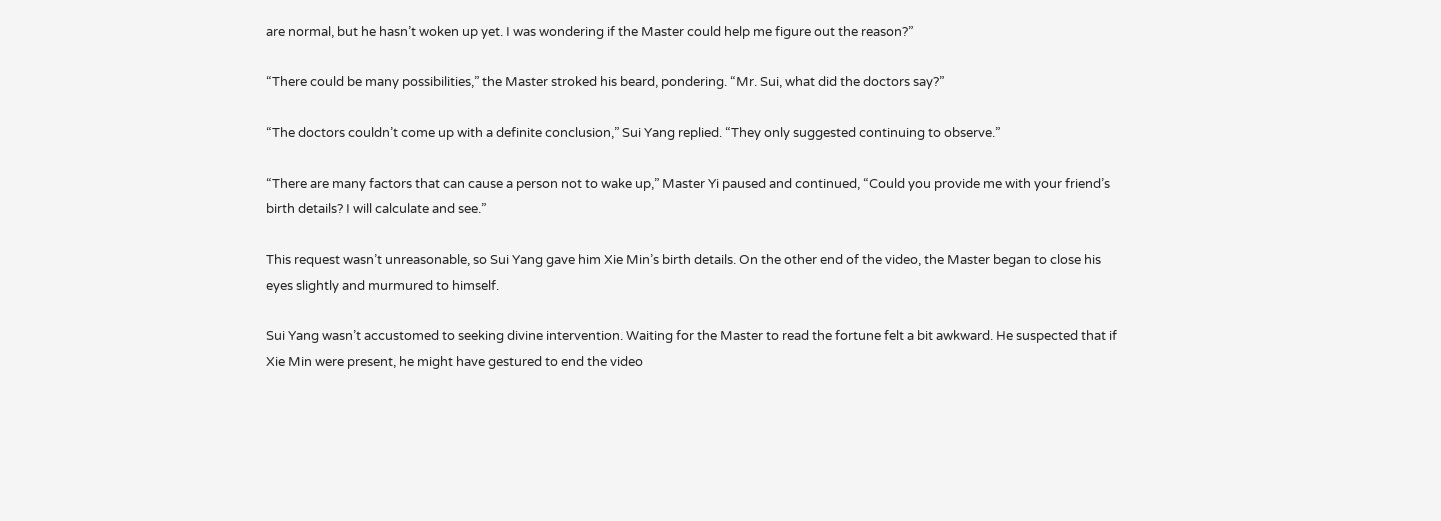are normal, but he hasn’t woken up yet. I was wondering if the Master could help me figure out the reason?”

“There could be many possibilities,” the Master stroked his beard, pondering. “Mr. Sui, what did the doctors say?”

“The doctors couldn’t come up with a definite conclusion,” Sui Yang replied. “They only suggested continuing to observe.”

“There are many factors that can cause a person not to wake up,” Master Yi paused and continued, “Could you provide me with your friend’s birth details? I will calculate and see.”

This request wasn’t unreasonable, so Sui Yang gave him Xie Min’s birth details. On the other end of the video, the Master began to close his eyes slightly and murmured to himself.

Sui Yang wasn’t accustomed to seeking divine intervention. Waiting for the Master to read the fortune felt a bit awkward. He suspected that if Xie Min were present, he might have gestured to end the video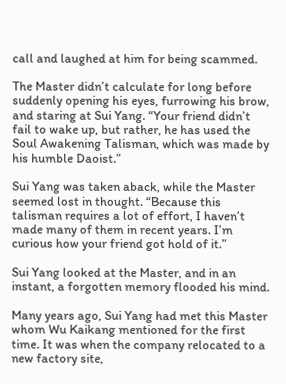call and laughed at him for being scammed.

The Master didn’t calculate for long before suddenly opening his eyes, furrowing his brow, and staring at Sui Yang. “Your friend didn’t fail to wake up, but rather, he has used the Soul Awakening Talisman, which was made by his humble Daoist.”

Sui Yang was taken aback, while the Master seemed lost in thought. “Because this talisman requires a lot of effort, I haven’t made many of them in recent years. I’m curious how your friend got hold of it.”

Sui Yang looked at the Master, and in an instant, a forgotten memory flooded his mind.

Many years ago, Sui Yang had met this Master whom Wu Kaikang mentioned for the first time. It was when the company relocated to a new factory site,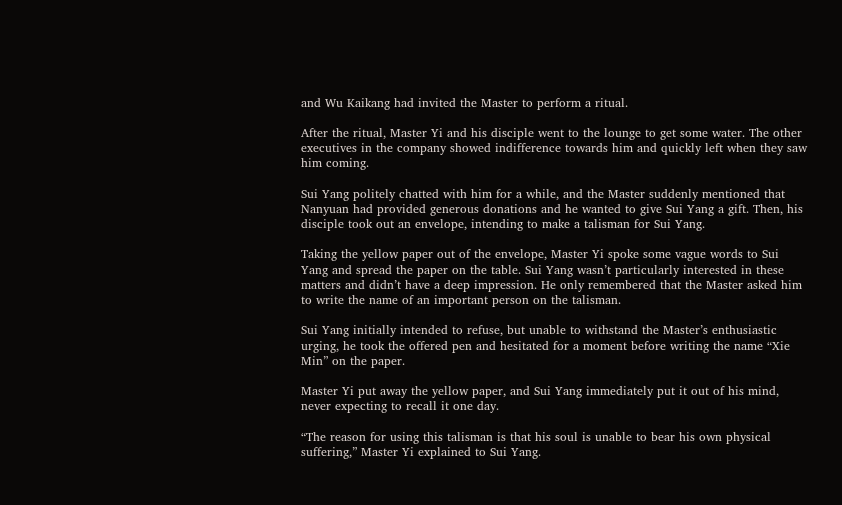and Wu Kaikang had invited the Master to perform a ritual.

After the ritual, Master Yi and his disciple went to the lounge to get some water. The other executives in the company showed indifference towards him and quickly left when they saw him coming.

Sui Yang politely chatted with him for a while, and the Master suddenly mentioned that Nanyuan had provided generous donations and he wanted to give Sui Yang a gift. Then, his disciple took out an envelope, intending to make a talisman for Sui Yang.

Taking the yellow paper out of the envelope, Master Yi spoke some vague words to Sui Yang and spread the paper on the table. Sui Yang wasn’t particularly interested in these matters and didn’t have a deep impression. He only remembered that the Master asked him to write the name of an important person on the talisman.

Sui Yang initially intended to refuse, but unable to withstand the Master’s enthusiastic urging, he took the offered pen and hesitated for a moment before writing the name “Xie Min” on the paper.

Master Yi put away the yellow paper, and Sui Yang immediately put it out of his mind, never expecting to recall it one day.

“The reason for using this talisman is that his soul is unable to bear his own physical suffering,” Master Yi explained to Sui Yang.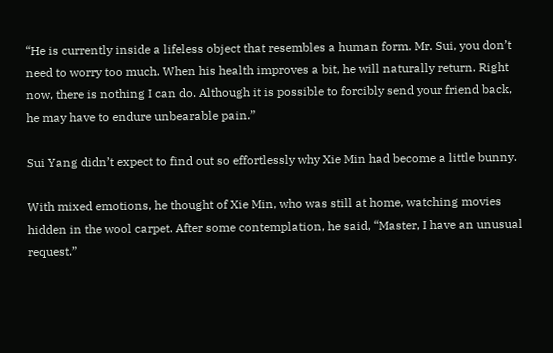“He is currently inside a lifeless object that resembles a human form. Mr. Sui, you don’t need to worry too much. When his health improves a bit, he will naturally return. Right now, there is nothing I can do. Although it is possible to forcibly send your friend back, he may have to endure unbearable pain.”

Sui Yang didn’t expect to find out so effortlessly why Xie Min had become a little bunny.

With mixed emotions, he thought of Xie Min, who was still at home, watching movies hidden in the wool carpet. After some contemplation, he said, “Master, I have an unusual request.”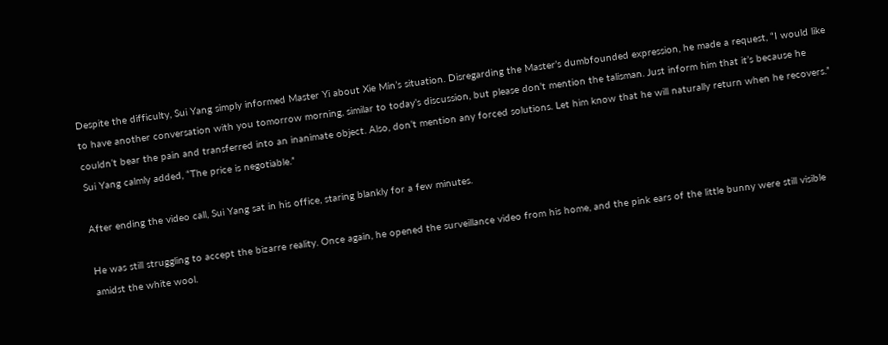Despite the difficulty, Sui Yang simply informed Master Yi about Xie Min’s situation. Disregarding the Master’s dumbfounded expression, he made a request, “I would like to have another conversation with you tomorrow morning, similar to today’s discussion, but please don’t mention the talisman. Just inform him that it’s because he couldn’t bear the pain and transferred into an inanimate object. Also, don’t mention any forced solutions. Let him know that he will naturally return when he recovers.” Sui Yang calmly added, “The price is negotiable.”

After ending the video call, Sui Yang sat in his office, staring blankly for a few minutes.

He was still struggling to accept the bizarre reality. Once again, he opened the surveillance video from his home, and the pink ears of the little bunny were still visible amidst the white wool.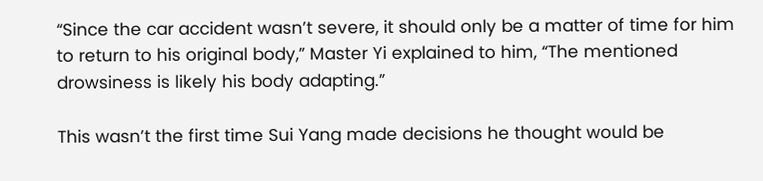“Since the car accident wasn’t severe, it should only be a matter of time for him to return to his original body,” Master Yi explained to him, “The mentioned drowsiness is likely his body adapting.”

This wasn’t the first time Sui Yang made decisions he thought would be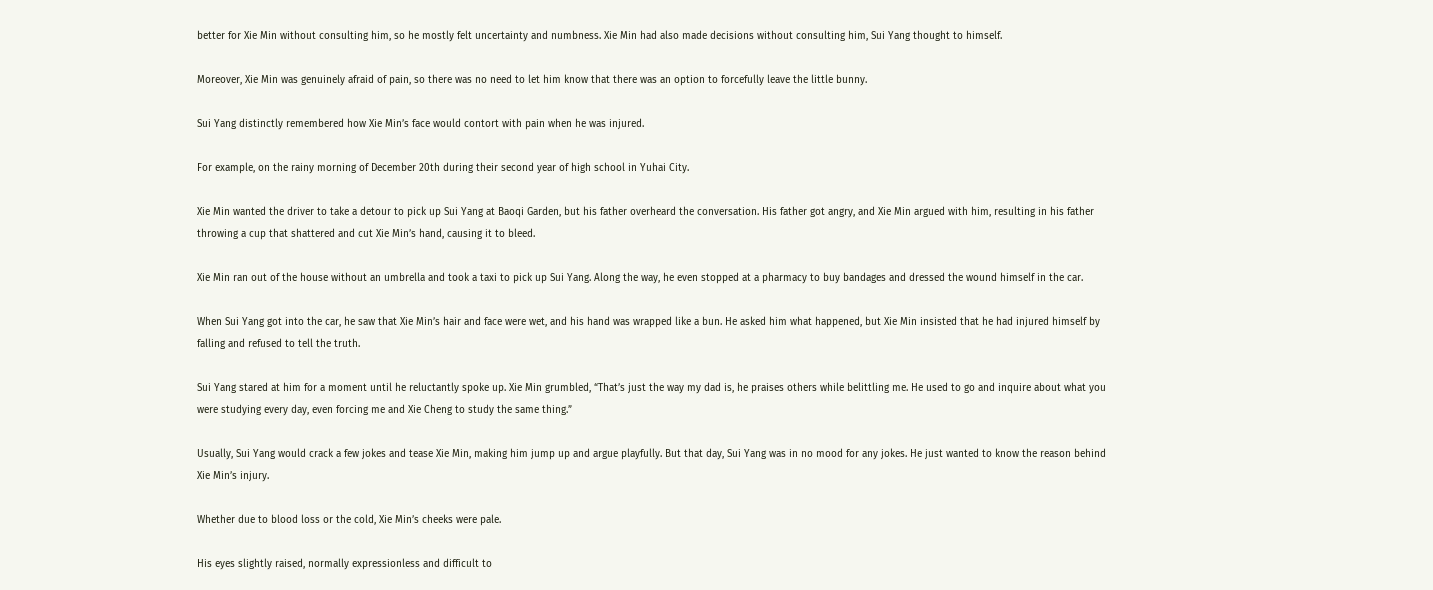better for Xie Min without consulting him, so he mostly felt uncertainty and numbness. Xie Min had also made decisions without consulting him, Sui Yang thought to himself.

Moreover, Xie Min was genuinely afraid of pain, so there was no need to let him know that there was an option to forcefully leave the little bunny.

Sui Yang distinctly remembered how Xie Min’s face would contort with pain when he was injured.

For example, on the rainy morning of December 20th during their second year of high school in Yuhai City.

Xie Min wanted the driver to take a detour to pick up Sui Yang at Baoqi Garden, but his father overheard the conversation. His father got angry, and Xie Min argued with him, resulting in his father throwing a cup that shattered and cut Xie Min’s hand, causing it to bleed.

Xie Min ran out of the house without an umbrella and took a taxi to pick up Sui Yang. Along the way, he even stopped at a pharmacy to buy bandages and dressed the wound himself in the car.

When Sui Yang got into the car, he saw that Xie Min’s hair and face were wet, and his hand was wrapped like a bun. He asked him what happened, but Xie Min insisted that he had injured himself by falling and refused to tell the truth.

Sui Yang stared at him for a moment until he reluctantly spoke up. Xie Min grumbled, “That’s just the way my dad is, he praises others while belittling me. He used to go and inquire about what you were studying every day, even forcing me and Xie Cheng to study the same thing.”

Usually, Sui Yang would crack a few jokes and tease Xie Min, making him jump up and argue playfully. But that day, Sui Yang was in no mood for any jokes. He just wanted to know the reason behind Xie Min’s injury.

Whether due to blood loss or the cold, Xie Min’s cheeks were pale.

His eyes slightly raised, normally expressionless and difficult to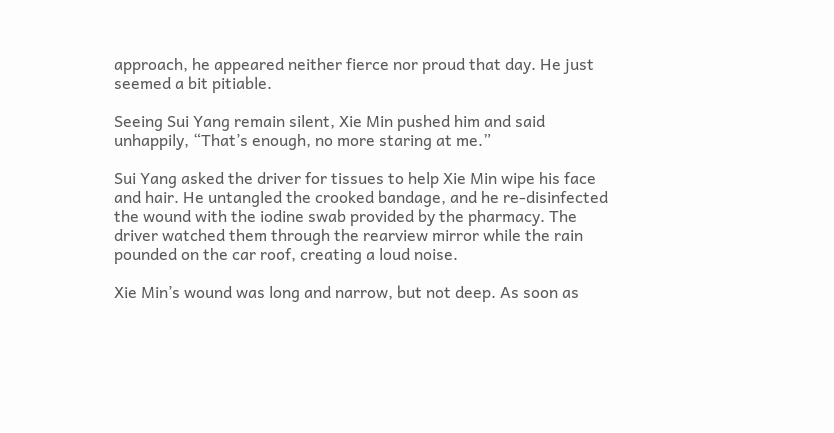approach, he appeared neither fierce nor proud that day. He just seemed a bit pitiable.

Seeing Sui Yang remain silent, Xie Min pushed him and said unhappily, “That’s enough, no more staring at me.”

Sui Yang asked the driver for tissues to help Xie Min wipe his face and hair. He untangled the crooked bandage, and he re-disinfected the wound with the iodine swab provided by the pharmacy. The driver watched them through the rearview mirror while the rain pounded on the car roof, creating a loud noise.

Xie Min’s wound was long and narrow, but not deep. As soon as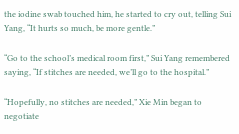the iodine swab touched him, he started to cry out, telling Sui Yang, “It hurts so much, be more gentle.”

“Go to the school’s medical room first,” Sui Yang remembered saying, “If stitches are needed, we’ll go to the hospital.”

“Hopefully, no stitches are needed,” Xie Min began to negotiate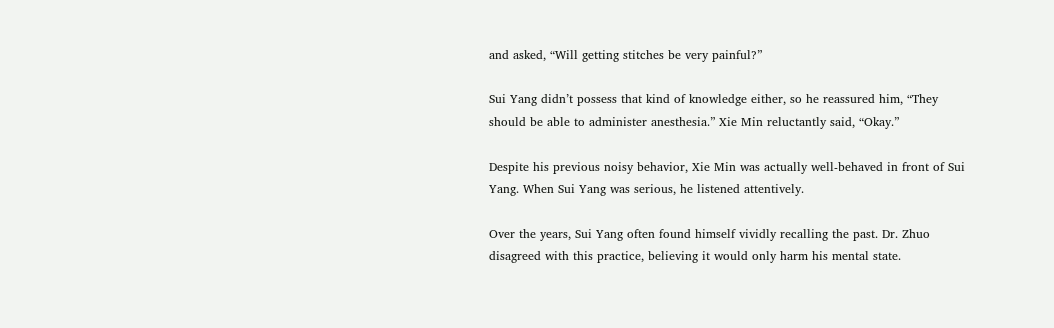and asked, “Will getting stitches be very painful?”

Sui Yang didn’t possess that kind of knowledge either, so he reassured him, “They should be able to administer anesthesia.” Xie Min reluctantly said, “Okay.”

Despite his previous noisy behavior, Xie Min was actually well-behaved in front of Sui Yang. When Sui Yang was serious, he listened attentively.

Over the years, Sui Yang often found himself vividly recalling the past. Dr. Zhuo disagreed with this practice, believing it would only harm his mental state.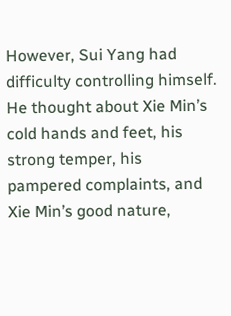However, Sui Yang had difficulty controlling himself. He thought about Xie Min’s cold hands and feet, his strong temper, his pampered complaints, and Xie Min’s good nature,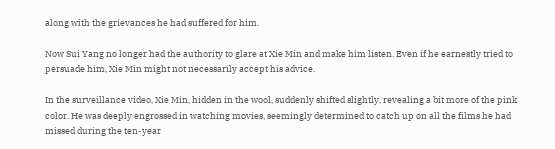along with the grievances he had suffered for him.

Now Sui Yang no longer had the authority to glare at Xie Min and make him listen. Even if he earnestly tried to persuade him, Xie Min might not necessarily accept his advice.

In the surveillance video, Xie Min, hidden in the wool, suddenly shifted slightly, revealing a bit more of the pink color. He was deeply engrossed in watching movies, seemingly determined to catch up on all the films he had missed during the ten-year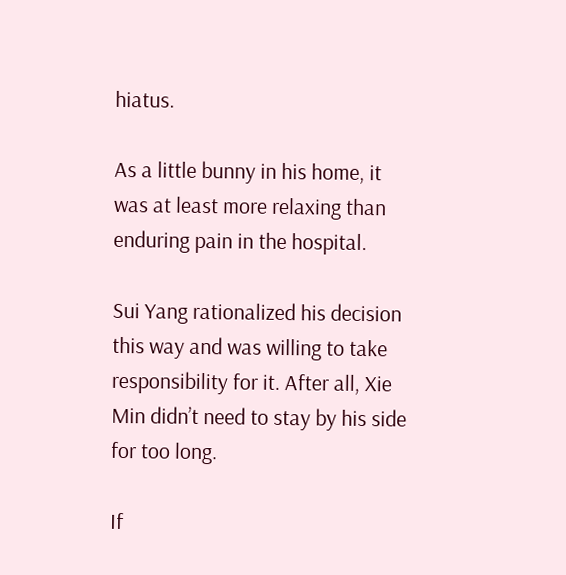hiatus.

As a little bunny in his home, it was at least more relaxing than enduring pain in the hospital.

Sui Yang rationalized his decision this way and was willing to take responsibility for it. After all, Xie Min didn’t need to stay by his side for too long.

If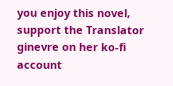you enjoy this novel, support the Translator ginevre on her ko-fi account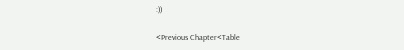:))

<Previous Chapter<Table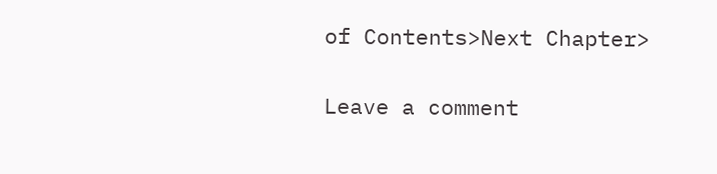of Contents>Next Chapter>

Leave a comment